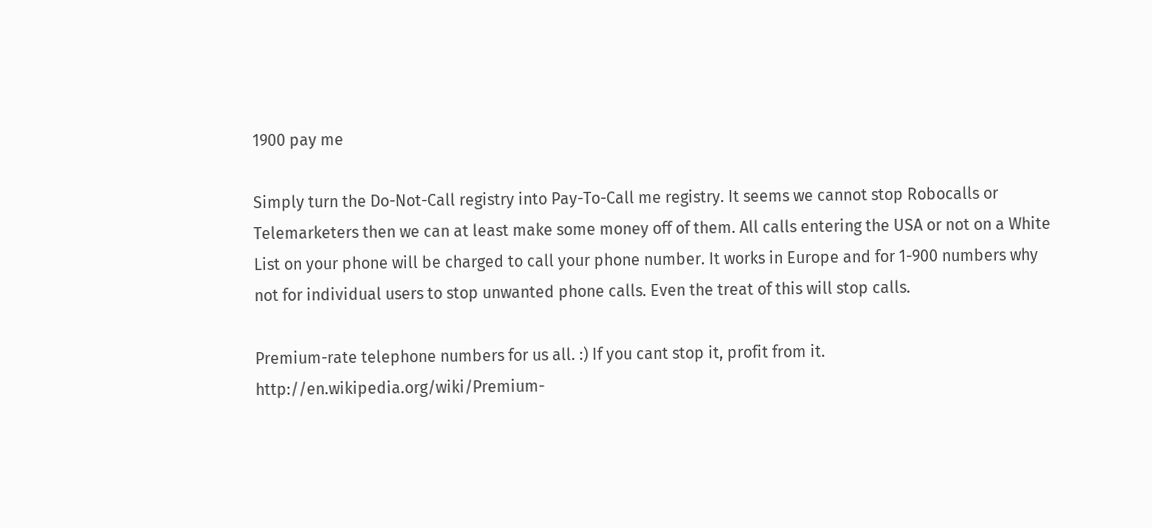1900 pay me

Simply turn the Do-Not-Call registry into Pay-To-Call me registry. It seems we cannot stop Robocalls or Telemarketers then we can at least make some money off of them. All calls entering the USA or not on a White List on your phone will be charged to call your phone number. It works in Europe and for 1-900 numbers why not for individual users to stop unwanted phone calls. Even the treat of this will stop calls.

Premium-rate telephone numbers for us all. :) If you cant stop it, profit from it. http://en.wikipedia.org/wiki/Premium-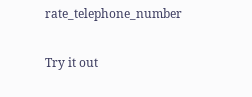rate_telephone_number

Try it out